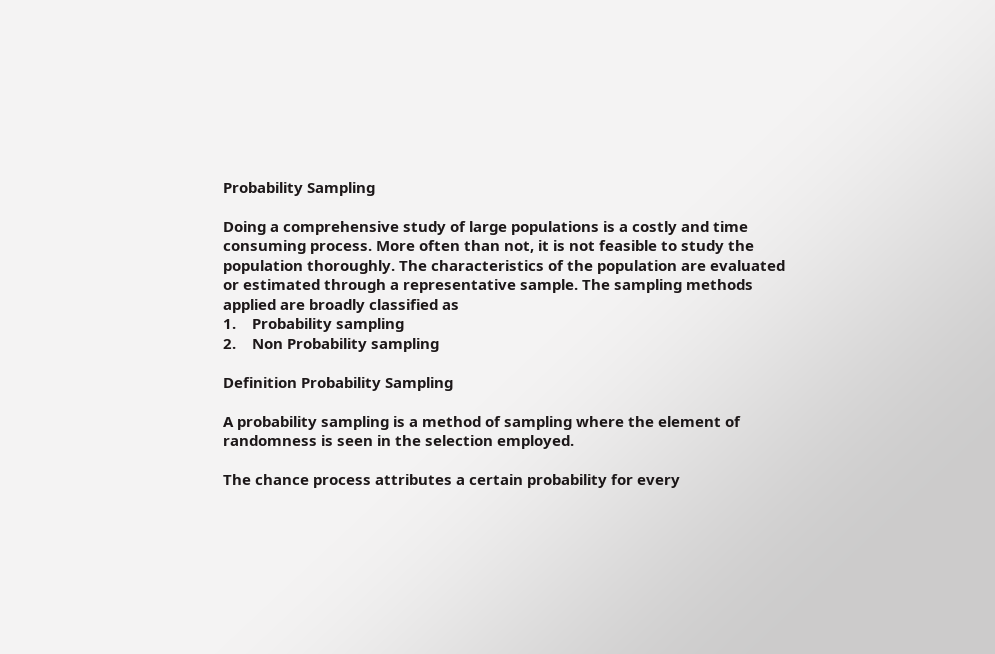Probability Sampling

Doing a comprehensive study of large populations is a costly and time consuming process. More often than not, it is not feasible to study the population thoroughly. The characteristics of the population are evaluated or estimated through a representative sample. The sampling methods applied are broadly classified as
1.    Probability sampling
2.    Non Probability sampling

Definition Probability Sampling

A probability sampling is a method of sampling where the element of randomness is seen in the selection employed.

The chance process attributes a certain probability for every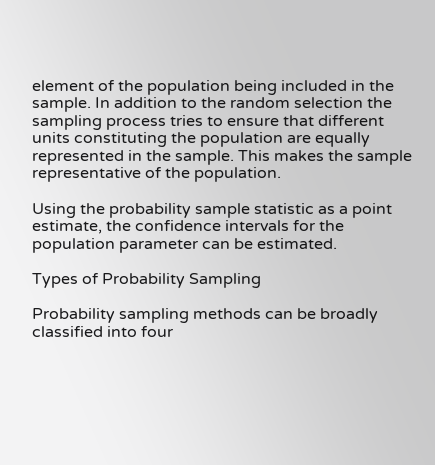element of the population being included in the sample. In addition to the random selection the sampling process tries to ensure that different units constituting the population are equally represented in the sample. This makes the sample representative of the population.

Using the probability sample statistic as a point estimate, the confidence intervals for the population parameter can be estimated.

Types of Probability Sampling

Probability sampling methods can be broadly classified into four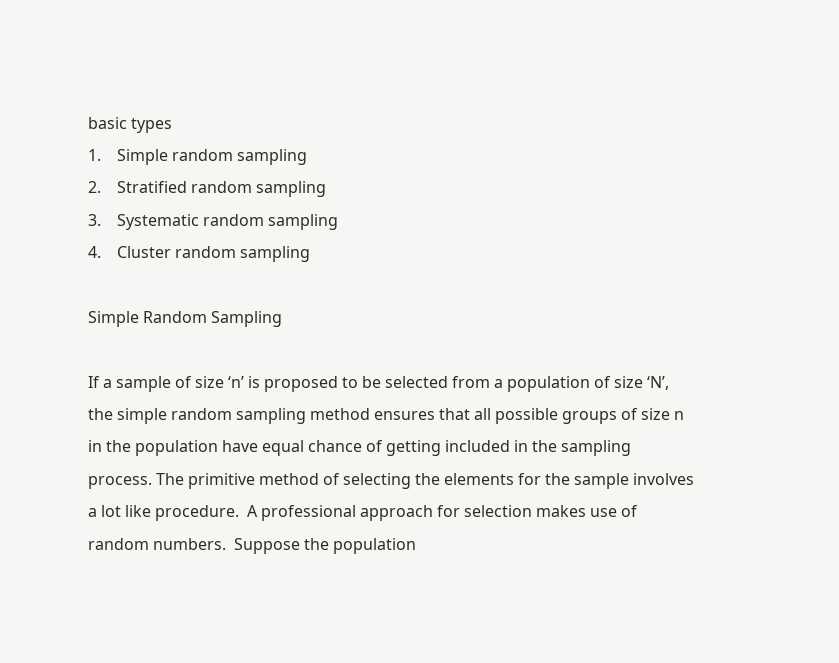basic types
1.    Simple random sampling
2.    Stratified random sampling
3.    Systematic random sampling
4.    Cluster random sampling

Simple Random Sampling

If a sample of size ‘n’ is proposed to be selected from a population of size ‘N’, the simple random sampling method ensures that all possible groups of size n in the population have equal chance of getting included in the sampling process. The primitive method of selecting the elements for the sample involves a lot like procedure.  A professional approach for selection makes use of random numbers.  Suppose the population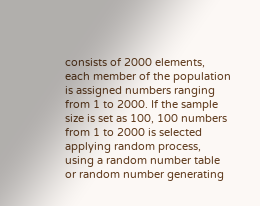consists of 2000 elements, each member of the population is assigned numbers ranging from 1 to 2000. If the sample size is set as 100, 100 numbers from 1 to 2000 is selected applying random process, using a random number table or random number generating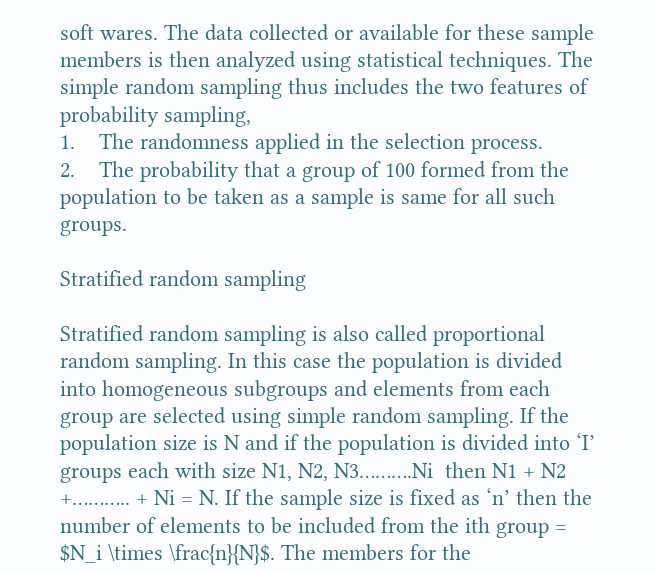soft wares. The data collected or available for these sample members is then analyzed using statistical techniques. The simple random sampling thus includes the two features of probability sampling,
1.    The randomness applied in the selection process.
2.    The probability that a group of 100 formed from the population to be taken as a sample is same for all such groups.

Stratified random sampling

Stratified random sampling is also called proportional random sampling. In this case the population is divided into homogeneous subgroups and elements from each group are selected using simple random sampling. If the population size is N and if the population is divided into ‘I’ groups each with size N1, N2, N3……….Ni  then N1 + N2 +……….. + Ni = N. If the sample size is fixed as ‘n’ then the number of elements to be included from the ith group = $N_i \times \frac{n}{N}$. The members for the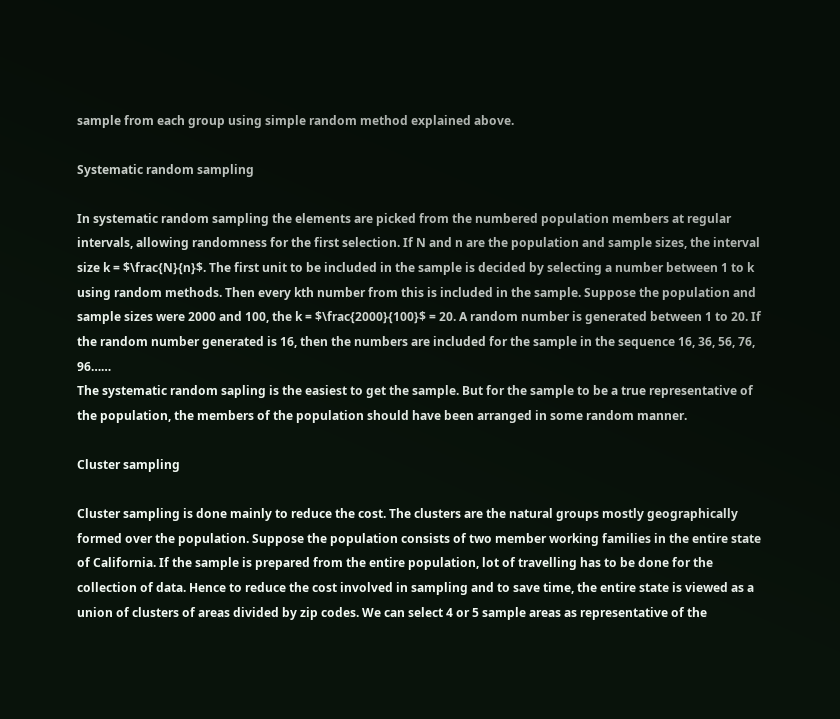sample from each group using simple random method explained above.

Systematic random sampling

In systematic random sampling the elements are picked from the numbered population members at regular intervals, allowing randomness for the first selection. If N and n are the population and sample sizes, the interval size k = $\frac{N}{n}$. The first unit to be included in the sample is decided by selecting a number between 1 to k using random methods. Then every kth number from this is included in the sample. Suppose the population and sample sizes were 2000 and 100, the k = $\frac{2000}{100}$ = 20. A random number is generated between 1 to 20. If the random number generated is 16, then the numbers are included for the sample in the sequence 16, 36, 56, 76, 96……
The systematic random sapling is the easiest to get the sample. But for the sample to be a true representative of the population, the members of the population should have been arranged in some random manner.

Cluster sampling

Cluster sampling is done mainly to reduce the cost. The clusters are the natural groups mostly geographically formed over the population. Suppose the population consists of two member working families in the entire state of California. If the sample is prepared from the entire population, lot of travelling has to be done for the collection of data. Hence to reduce the cost involved in sampling and to save time, the entire state is viewed as a union of clusters of areas divided by zip codes. We can select 4 or 5 sample areas as representative of the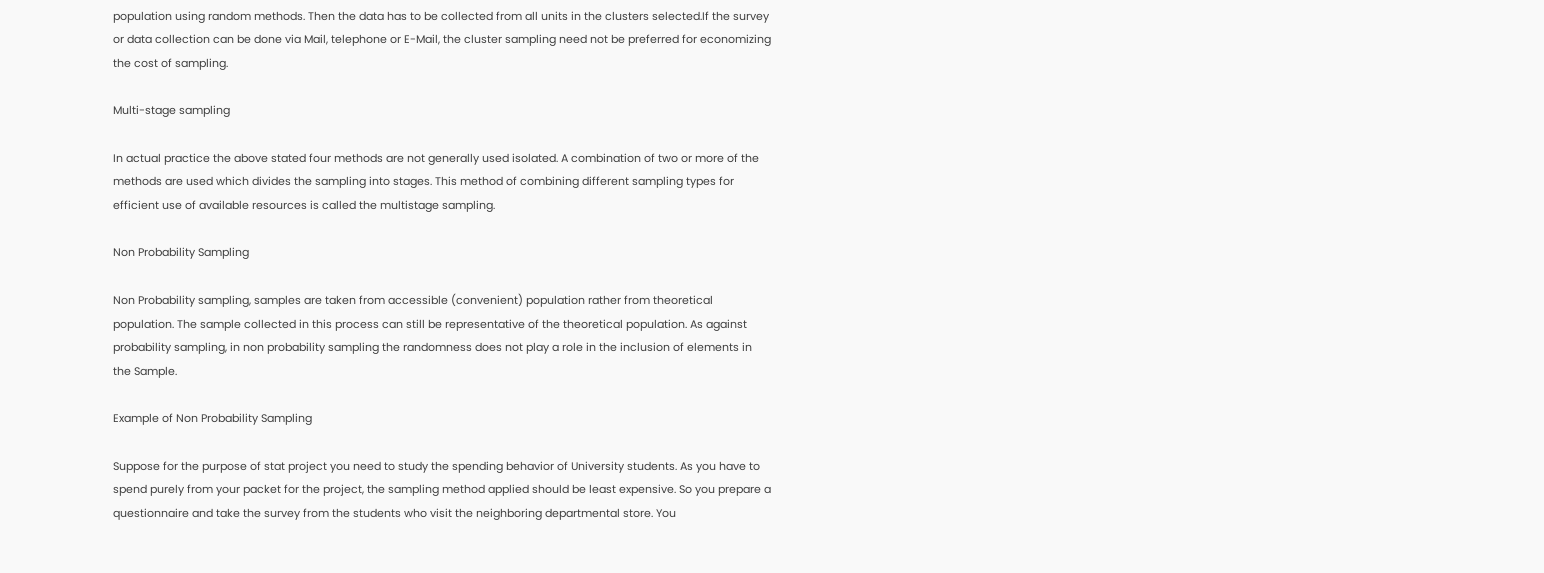population using random methods. Then the data has to be collected from all units in the clusters selected.If the survey or data collection can be done via Mail, telephone or E-Mail, the cluster sampling need not be preferred for economizing the cost of sampling.

Multi-stage sampling

In actual practice the above stated four methods are not generally used isolated. A combination of two or more of the methods are used which divides the sampling into stages. This method of combining different sampling types for efficient use of available resources is called the multistage sampling.

Non Probability Sampling

Non Probability sampling, samples are taken from accessible (convenient) population rather from theoretical population. The sample collected in this process can still be representative of the theoretical population. As against probability sampling, in non probability sampling the randomness does not play a role in the inclusion of elements in the Sample.

Example of Non Probability Sampling

Suppose for the purpose of stat project you need to study the spending behavior of University students. As you have to spend purely from your packet for the project, the sampling method applied should be least expensive. So you prepare a questionnaire and take the survey from the students who visit the neighboring departmental store. You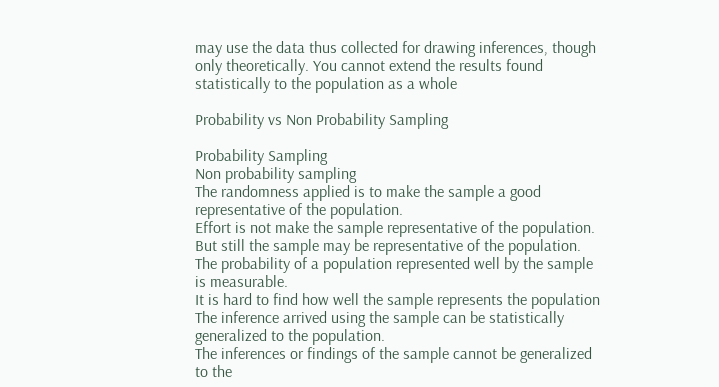may use the data thus collected for drawing inferences, though only theoretically. You cannot extend the results found statistically to the population as a whole

Probability vs Non Probability Sampling

Probability Sampling
Non probability sampling
The randomness applied is to make the sample a good representative of the population.
Effort is not make the sample representative of the population. But still the sample may be representative of the population.
The probability of a population represented well by the sample is measurable.
It is hard to find how well the sample represents the population
The inference arrived using the sample can be statistically generalized to the population.
The inferences or findings of the sample cannot be generalized to the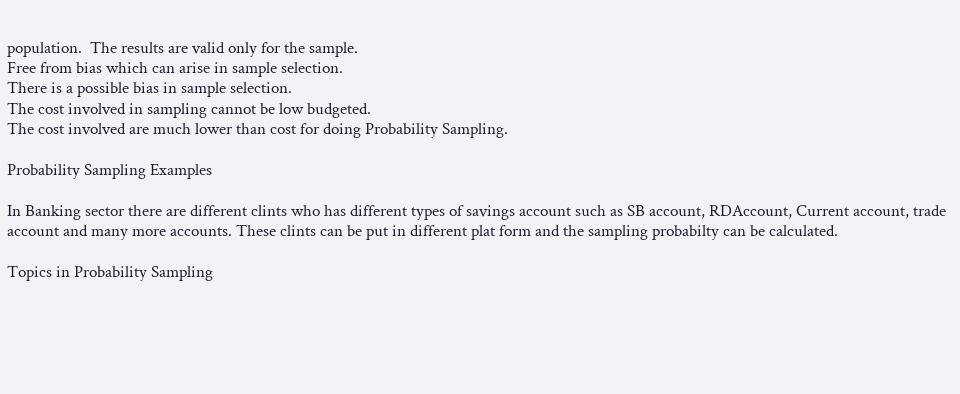population.  The results are valid only for the sample.
Free from bias which can arise in sample selection.
There is a possible bias in sample selection.
The cost involved in sampling cannot be low budgeted.
The cost involved are much lower than cost for doing Probability Sampling.

Probability Sampling Examples

In Banking sector there are different clints who has different types of savings account such as SB account, RDAccount, Current account, trade account and many more accounts. These clints can be put in different plat form and the sampling probabilty can be calculated.

Topics in Probability Sampling